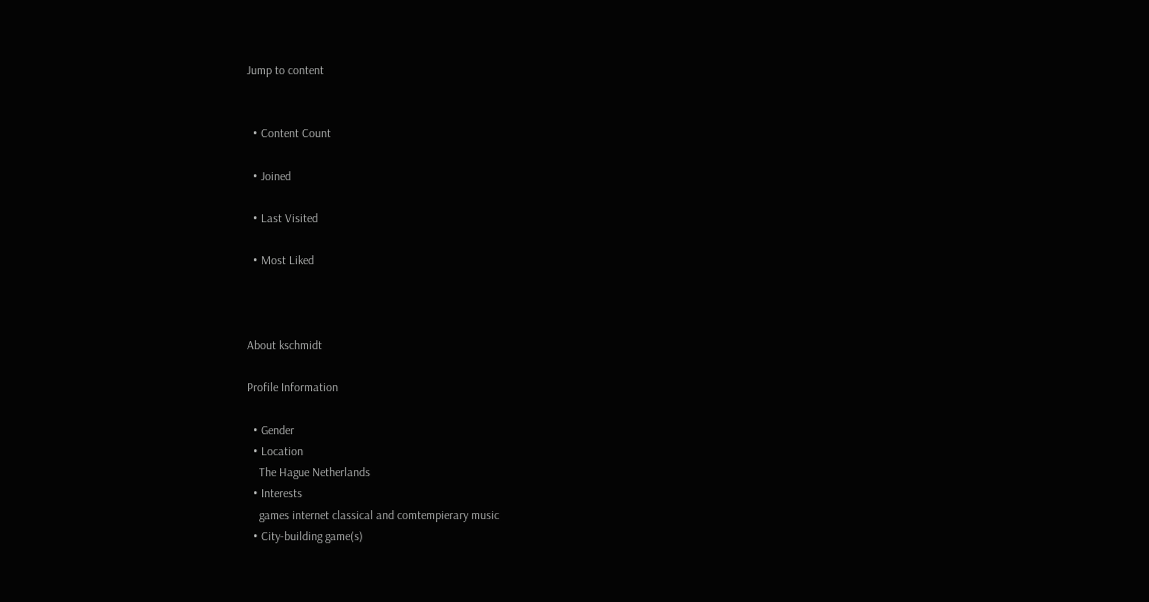Jump to content


  • Content Count

  • Joined

  • Last Visited

  • Most Liked



About kschmidt

Profile Information

  • Gender
  • Location
    The Hague Netherlands
  • Interests
    games internet classical and comtempierary music
  • City-building game(s)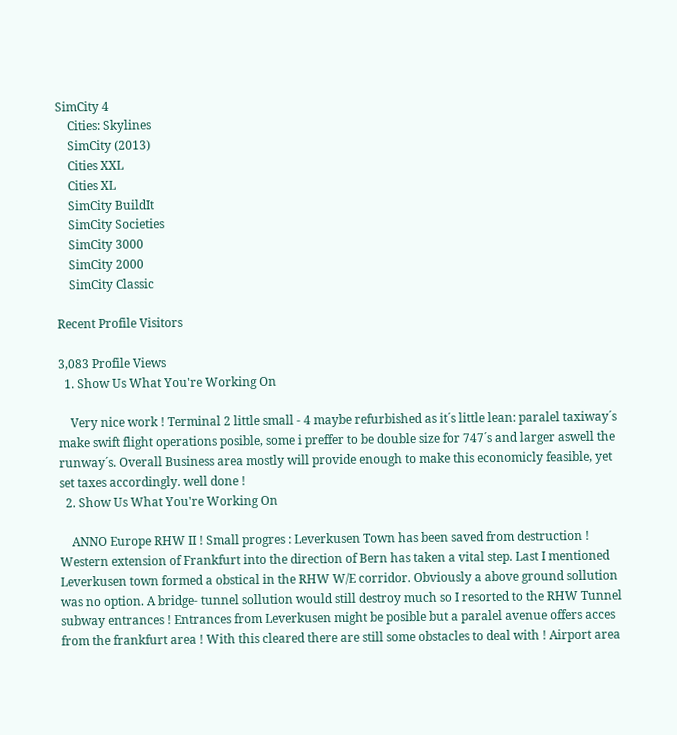SimCity 4
    Cities: Skylines
    SimCity (2013)
    Cities XXL
    Cities XL
    SimCity BuildIt
    SimCity Societies
    SimCity 3000
    SimCity 2000
    SimCity Classic

Recent Profile Visitors

3,083 Profile Views
  1. Show Us What You're Working On

    Very nice work ! Terminal 2 little small - 4 maybe refurbished as it´s little lean: paralel taxiway´s make swift flight operations posible, some i preffer to be double size for 747´s and larger aswell the runway´s. Overall Business area mostly will provide enough to make this economicly feasible, yet set taxes accordingly. well done !
  2. Show Us What You're Working On

    ANNO Europe RHW II ! Small progres : Leverkusen Town has been saved from destruction ! Western extension of Frankfurt into the direction of Bern has taken a vital step. Last I mentioned Leverkusen town formed a obstical in the RHW W/E corridor. Obviously a above ground sollution was no option. A bridge- tunnel sollution would still destroy much so I resorted to the RHW Tunnel subway entrances ! Entrances from Leverkusen might be posible but a paralel avenue offers acces from the frankfurt area ! With this cleared there are still some obstacles to deal with ! Airport area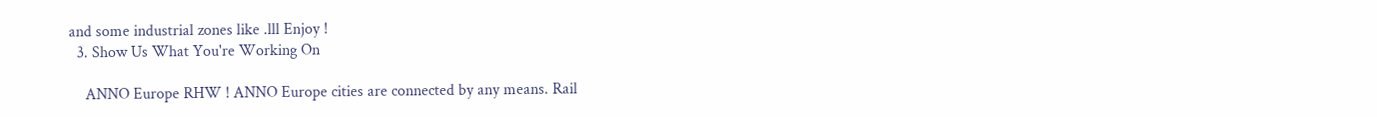and some industrial zones like .lll Enjoy !
  3. Show Us What You're Working On

    ANNO Europe RHW ! ANNO Europe cities are connected by any means. Rail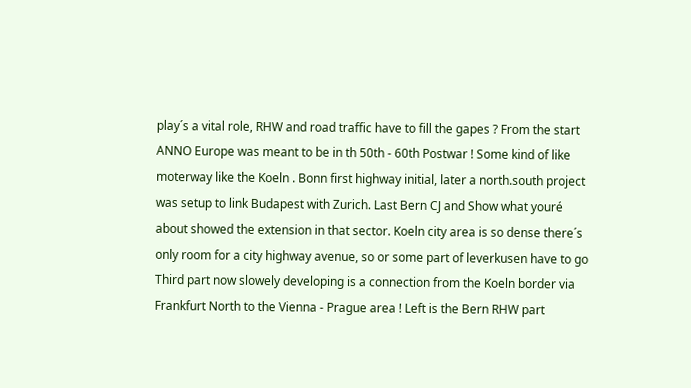play´s a vital role, RHW and road traffic have to fill the gapes ? From the start ANNO Europe was meant to be in th 50th - 60th Postwar ! Some kind of like moterway like the Koeln . Bonn first highway initial, later a north.south project was setup to link Budapest with Zurich. Last Bern CJ and Show what youré about showed the extension in that sector. Koeln city area is so dense there´s only room for a city highway avenue, so or some part of leverkusen have to go Third part now slowely developing is a connection from the Koeln border via Frankfurt North to the Vienna - Prague area ! Left is the Bern RHW part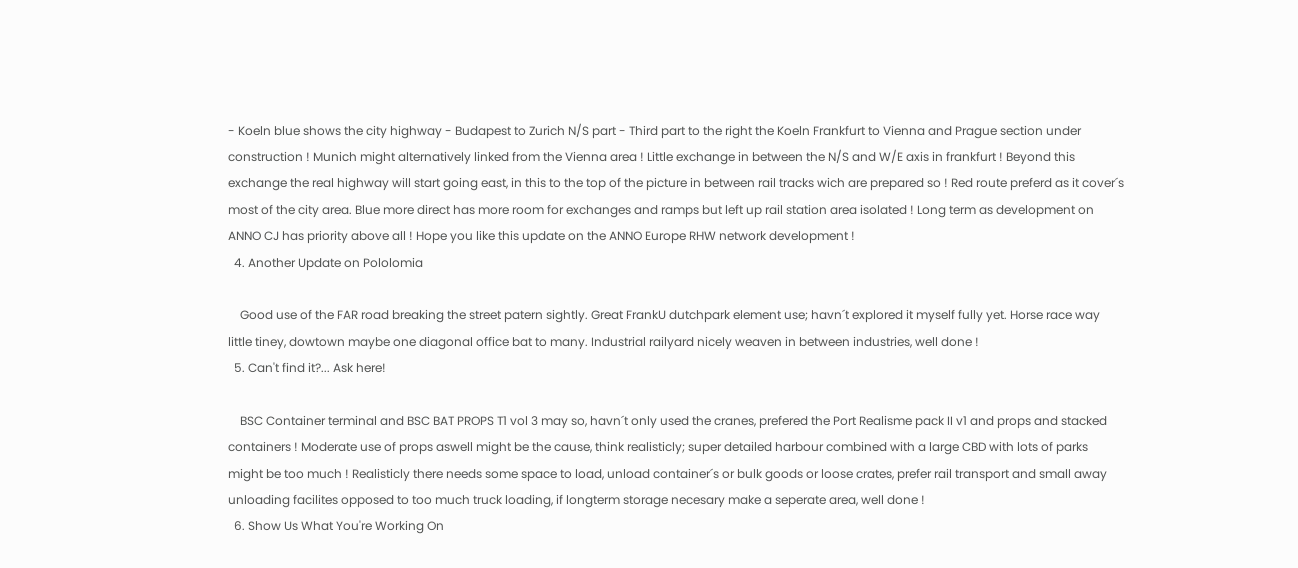- Koeln blue shows the city highway - Budapest to Zurich N/S part - Third part to the right the Koeln Frankfurt to Vienna and Prague section under construction ! Munich might alternatively linked from the Vienna area ! Little exchange in between the N/S and W/E axis in frankfurt ! Beyond this exchange the real highway will start going east, in this to the top of the picture in between rail tracks wich are prepared so ! Red route preferd as it cover´s most of the city area. Blue more direct has more room for exchanges and ramps but left up rail station area isolated ! Long term as development on ANNO CJ has priority above all ! Hope you like this update on the ANNO Europe RHW network development !
  4. Another Update on Pololomia

    Good use of the FAR road breaking the street patern sightly. Great FrankU dutchpark element use; havn´t explored it myself fully yet. Horse race way little tiney, dowtown maybe one diagonal office bat to many. Industrial railyard nicely weaven in between industries, well done !
  5. Can't find it?... Ask here!

    BSC Container terminal and BSC BAT PROPS T1 vol 3 may so, havn´t only used the cranes, prefered the Port Realisme pack II v1 and props and stacked containers ! Moderate use of props aswell might be the cause, think realisticly; super detailed harbour combined with a large CBD with lots of parks might be too much ! Realisticly there needs some space to load, unload container´s or bulk goods or loose crates, prefer rail transport and small away unloading facilites opposed to too much truck loading, if longterm storage necesary make a seperate area, well done !
  6. Show Us What You're Working On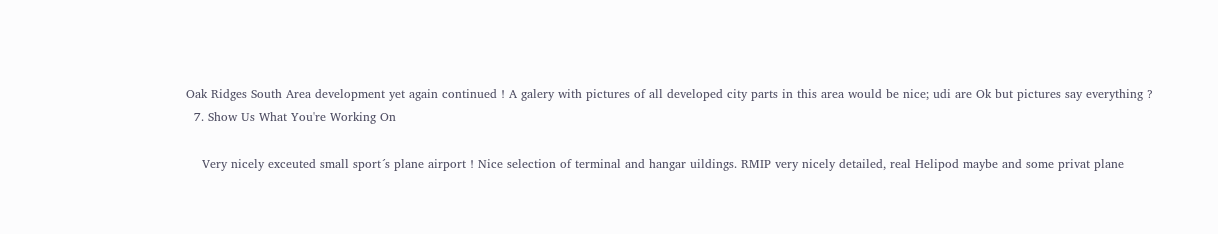Oak Ridges South Area development yet again continued ! A galery with pictures of all developed city parts in this area would be nice; udi are Ok but pictures say everything ?
  7. Show Us What You're Working On

    Very nicely exceuted small sport´s plane airport ! Nice selection of terminal and hangar uildings. RMIP very nicely detailed, real Helipod maybe and some privat plane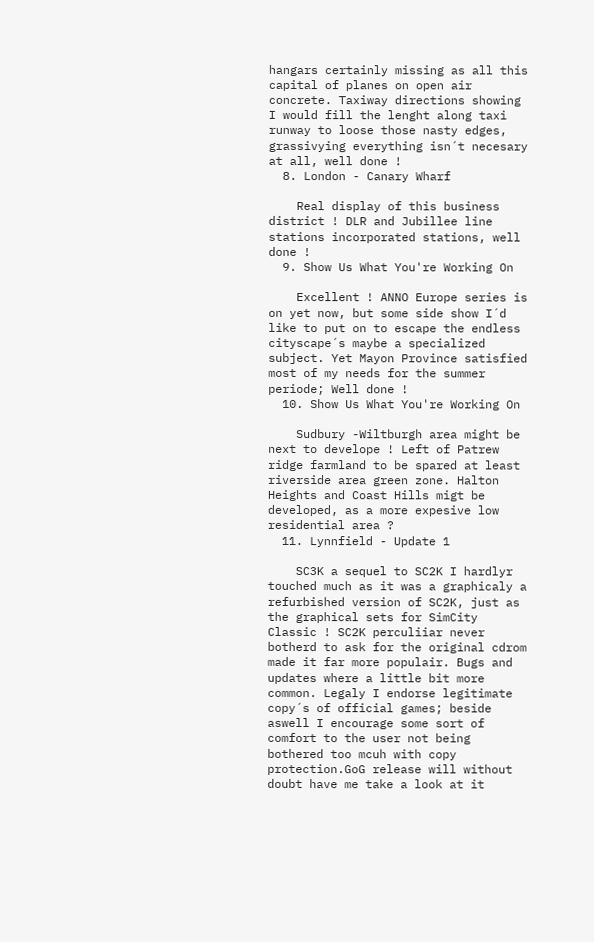hangars certainly missing as all this capital of planes on open air concrete. Taxiway directions showing I would fill the lenght along taxi runway to loose those nasty edges, grassivying everything isn´t necesary at all, well done !
  8. London - Canary Wharf

    Real display of this business district ! DLR and Jubillee line stations incorporated stations, well done !
  9. Show Us What You're Working On

    Excellent ! ANNO Europe series is on yet now, but some side show I´d like to put on to escape the endless cityscape´s maybe a specialized subject. Yet Mayon Province satisfied most of my needs for the summer periode; Well done !
  10. Show Us What You're Working On

    Sudbury -Wiltburgh area might be next to develope ! Left of Patrew ridge farmland to be spared at least riverside area green zone. Halton Heights and Coast Hills migt be developed, as a more expesive low residential area ?
  11. Lynnfield - Update 1

    SC3K a sequel to SC2K I hardlyr touched much as it was a graphicaly a refurbished version of SC2K, just as the graphical sets for SimCity Classic ! SC2K perculiiar never botherd to ask for the original cdrom made it far more populair. Bugs and updates where a little bit more common. Legaly I endorse legitimate copy´s of official games; beside aswell I encourage some sort of comfort to the user not being bothered too mcuh with copy protection.GoG release will without doubt have me take a look at it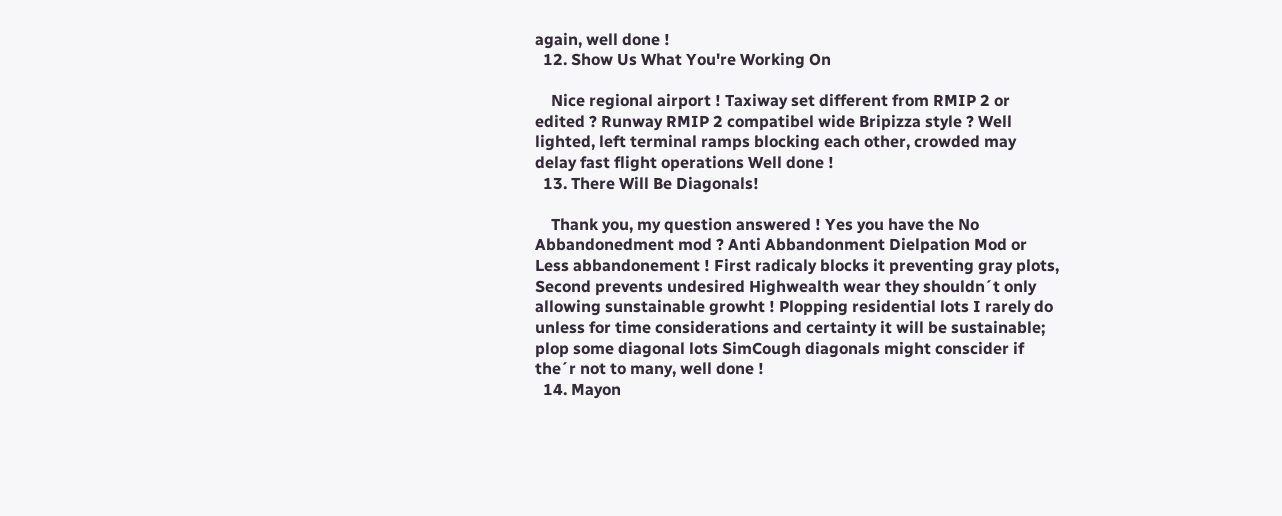again, well done !
  12. Show Us What You're Working On

    Nice regional airport ! Taxiway set different from RMIP 2 or edited ? Runway RMIP 2 compatibel wide Bripizza style ? Well lighted, left terminal ramps blocking each other, crowded may delay fast flight operations Well done !
  13. There Will Be Diagonals!

    Thank you, my question answered ! Yes you have the No Abbandonedment mod ? Anti Abbandonment Dielpation Mod or Less abbandonement ! First radicaly blocks it preventing gray plots, Second prevents undesired Highwealth wear they shouldn´t only allowing sunstainable growht ! Plopping residential lots I rarely do unless for time considerations and certainty it will be sustainable; plop some diagonal lots SimCough diagonals might conscider if the´r not to many, well done !
  14. Mayon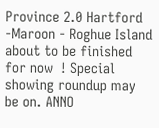Province 2.0 Hartford -Maroon - Roghue Island about to be finished for now  ! Special showing roundup may  be on. ANNO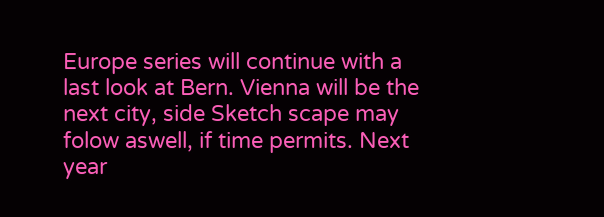Europe series will continue with a last look at Bern. Vienna will be the next city, side Sketch scape may folow aswell, if time permits. Next year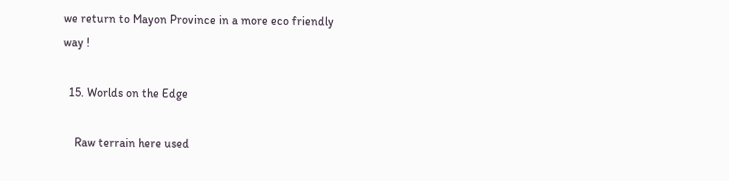we return to Mayon Province in a more eco friendly way !

  15. Worlds on the Edge

    Raw terrain here used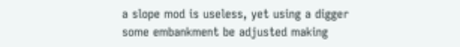a slope mod is useless, yet using a digger some embankment be adjusted making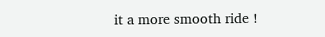it a more smooth ride !